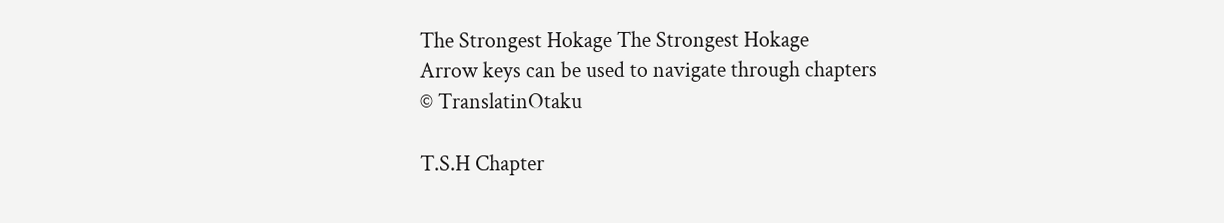The Strongest Hokage The Strongest Hokage
Arrow keys can be used to navigate through chapters
© TranslatinOtaku

T.S.H Chapter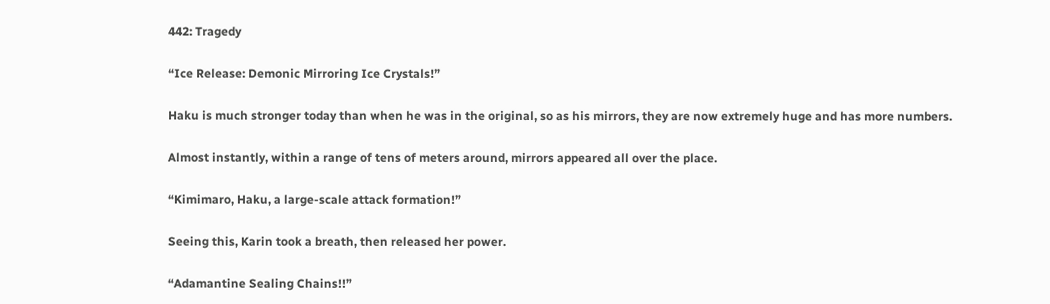442: Tragedy

“Ice Release: Demonic Mirroring Ice Crystals!”

Haku is much stronger today than when he was in the original, so as his mirrors, they are now extremely huge and has more numbers.

Almost instantly, within a range of tens of meters around, mirrors appeared all over the place.

“Kimimaro, Haku, a large-scale attack formation!”

Seeing this, Karin took a breath, then released her power.

“Adamantine Sealing Chains!!”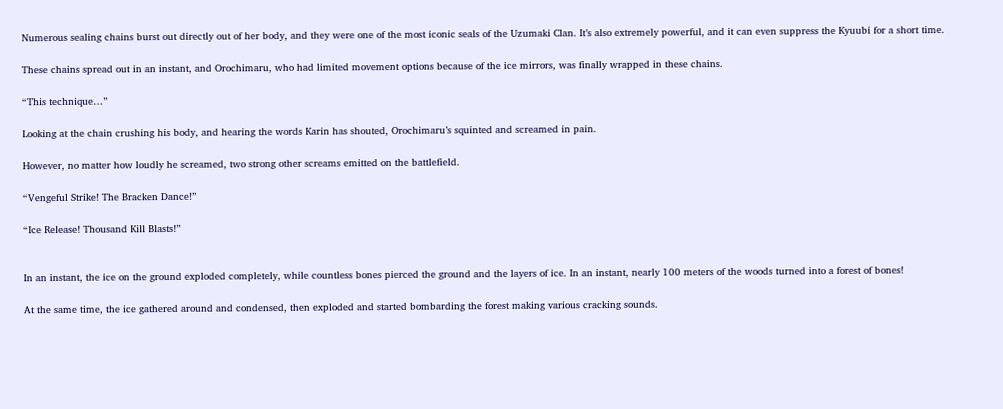Numerous sealing chains burst out directly out of her body, and they were one of the most iconic seals of the Uzumaki Clan. It’s also extremely powerful, and it can even suppress the Kyuubi for a short time.

These chains spread out in an instant, and Orochimaru, who had limited movement options because of the ice mirrors, was finally wrapped in these chains.

“This technique…”

Looking at the chain crushing his body, and hearing the words Karin has shouted, Orochimaru’s squinted and screamed in pain.

However, no matter how loudly he screamed, two strong other screams emitted on the battlefield.

“Vengeful Strike! The Bracken Dance!”

“Ice Release! Thousand Kill Blasts!”


In an instant, the ice on the ground exploded completely, while countless bones pierced the ground and the layers of ice. In an instant, nearly 100 meters of the woods turned into a forest of bones!

At the same time, the ice gathered around and condensed, then exploded and started bombarding the forest making various cracking sounds.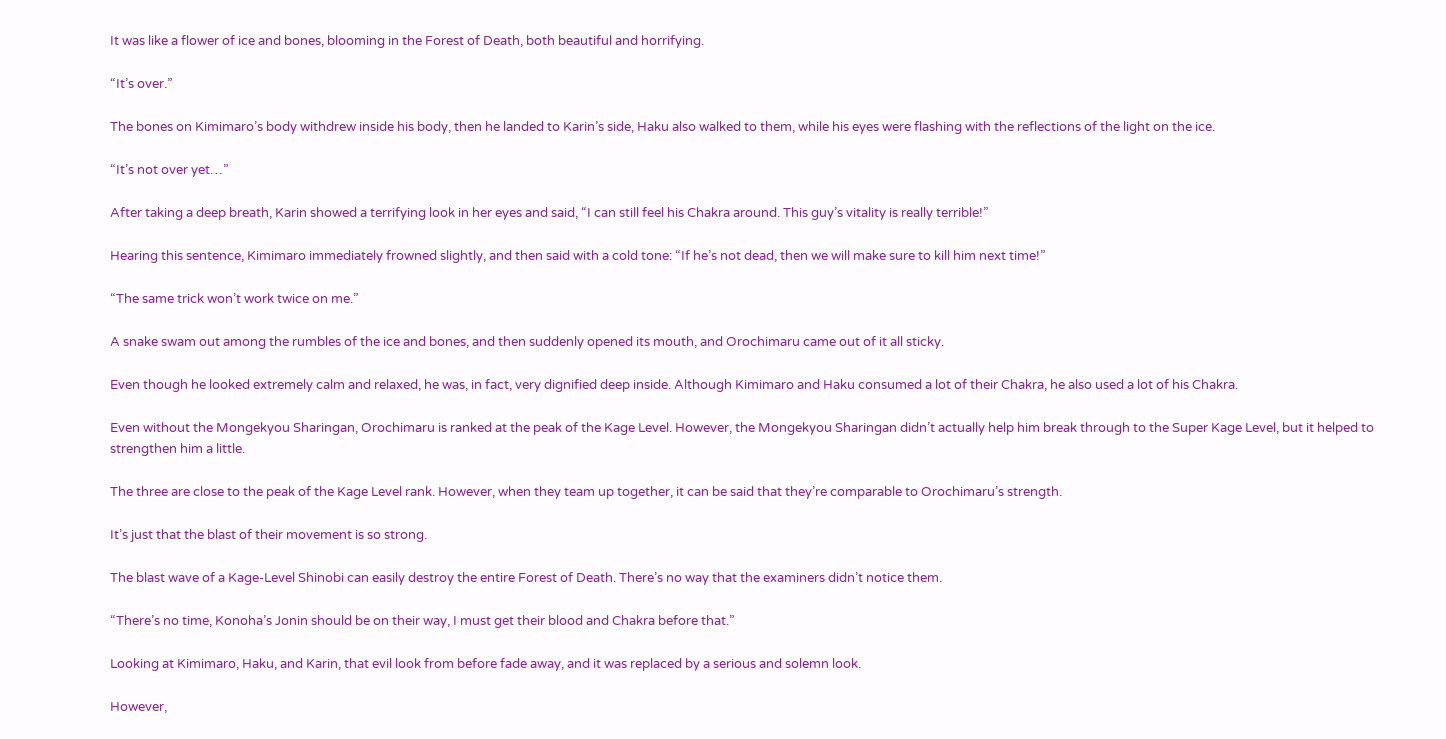It was like a flower of ice and bones, blooming in the Forest of Death, both beautiful and horrifying.

“It’s over.”

The bones on Kimimaro’s body withdrew inside his body, then he landed to Karin’s side, Haku also walked to them, while his eyes were flashing with the reflections of the light on the ice.

“It’s not over yet…”

After taking a deep breath, Karin showed a terrifying look in her eyes and said, “I can still feel his Chakra around. This guy’s vitality is really terrible!”

Hearing this sentence, Kimimaro immediately frowned slightly, and then said with a cold tone: “If he’s not dead, then we will make sure to kill him next time!”

“The same trick won’t work twice on me.”

A snake swam out among the rumbles of the ice and bones, and then suddenly opened its mouth, and Orochimaru came out of it all sticky.

Even though he looked extremely calm and relaxed, he was, in fact, very dignified deep inside. Although Kimimaro and Haku consumed a lot of their Chakra, he also used a lot of his Chakra.

Even without the Mongekyou Sharingan, Orochimaru is ranked at the peak of the Kage Level. However, the Mongekyou Sharingan didn’t actually help him break through to the Super Kage Level, but it helped to strengthen him a little.

The three are close to the peak of the Kage Level rank. However, when they team up together, it can be said that they’re comparable to Orochimaru’s strength.

It’s just that the blast of their movement is so strong.

The blast wave of a Kage-Level Shinobi can easily destroy the entire Forest of Death. There’s no way that the examiners didn’t notice them.

“There’s no time, Konoha’s Jonin should be on their way, I must get their blood and Chakra before that.”

Looking at Kimimaro, Haku, and Karin, that evil look from before fade away, and it was replaced by a serious and solemn look.

However,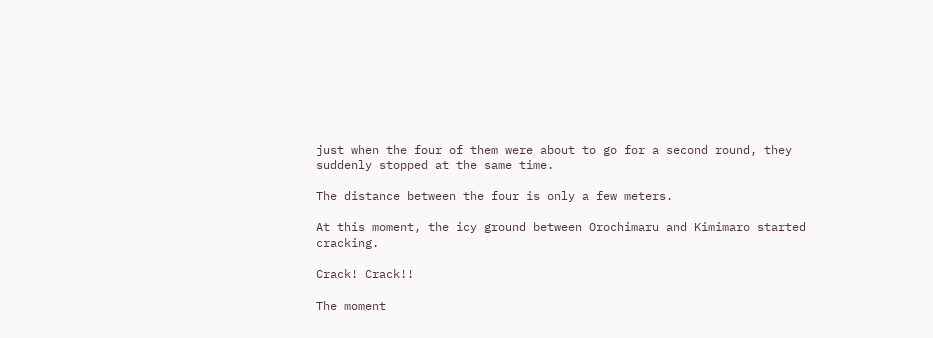just when the four of them were about to go for a second round, they suddenly stopped at the same time.

The distance between the four is only a few meters.

At this moment, the icy ground between Orochimaru and Kimimaro started cracking.

Crack! Crack!!

The moment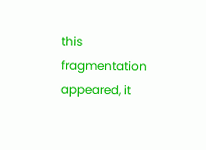this fragmentation appeared, it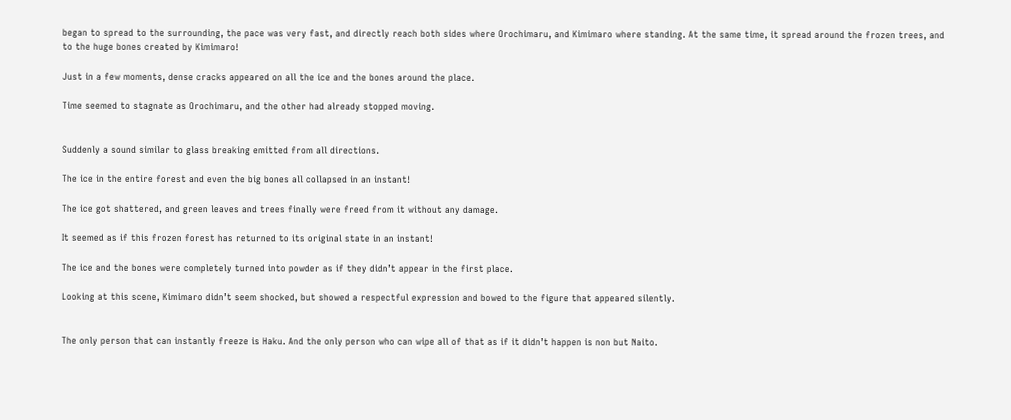began to spread to the surrounding, the pace was very fast, and directly reach both sides where Orochimaru, and Kimimaro where standing. At the same time, it spread around the frozen trees, and to the huge bones created by Kimimaro!

Just in a few moments, dense cracks appeared on all the ice and the bones around the place.

Time seemed to stagnate as Orochimaru, and the other had already stopped moving.


Suddenly a sound similar to glass breaking emitted from all directions.

The ice in the entire forest and even the big bones all collapsed in an instant!

The ice got shattered, and green leaves and trees finally were freed from it without any damage.

It seemed as if this frozen forest has returned to its original state in an instant!

The ice and the bones were completely turned into powder as if they didn’t appear in the first place.

Looking at this scene, Kimimaro didn’t seem shocked, but showed a respectful expression and bowed to the figure that appeared silently.


The only person that can instantly freeze is Haku. And the only person who can wipe all of that as if it didn’t happen is non but Naito.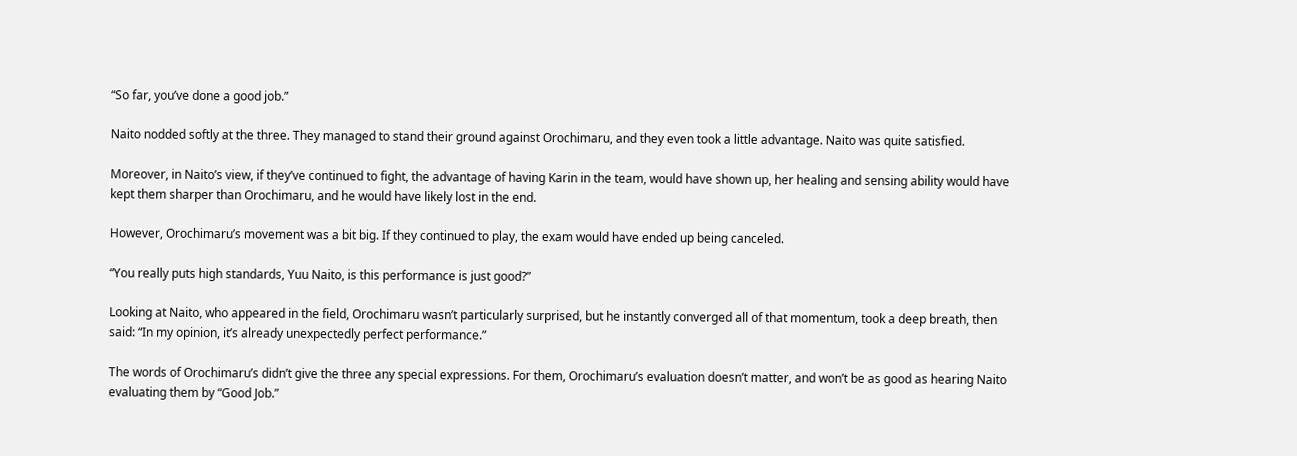“So far, you’ve done a good job.”

Naito nodded softly at the three. They managed to stand their ground against Orochimaru, and they even took a little advantage. Naito was quite satisfied.

Moreover, in Naito’s view, if they’ve continued to fight, the advantage of having Karin in the team, would have shown up, her healing and sensing ability would have kept them sharper than Orochimaru, and he would have likely lost in the end.

However, Orochimaru’s movement was a bit big. If they continued to play, the exam would have ended up being canceled.

“You really puts high standards, Yuu Naito, is this performance is just good?”

Looking at Naito, who appeared in the field, Orochimaru wasn’t particularly surprised, but he instantly converged all of that momentum, took a deep breath, then said: “In my opinion, it’s already unexpectedly perfect performance.”

The words of Orochimaru’s didn’t give the three any special expressions. For them, Orochimaru’s evaluation doesn’t matter, and won’t be as good as hearing Naito evaluating them by “Good Job.”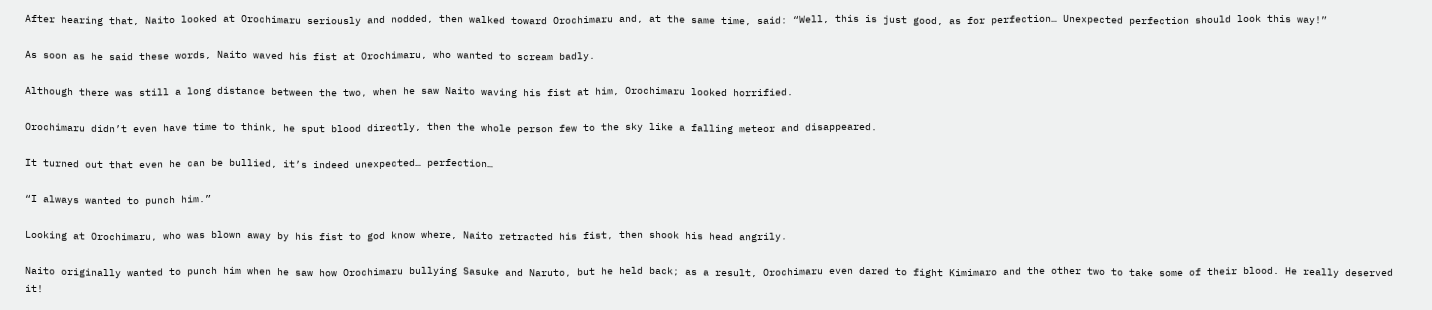After hearing that, Naito looked at Orochimaru seriously and nodded, then walked toward Orochimaru and, at the same time, said: “Well, this is just good, as for perfection… Unexpected perfection should look this way!”

As soon as he said these words, Naito waved his fist at Orochimaru, who wanted to scream badly.

Although there was still a long distance between the two, when he saw Naito waving his fist at him, Orochimaru looked horrified.

Orochimaru didn’t even have time to think, he sput blood directly, then the whole person few to the sky like a falling meteor and disappeared.

It turned out that even he can be bullied, it’s indeed unexpected… perfection…

“I always wanted to punch him.”

Looking at Orochimaru, who was blown away by his fist to god know where, Naito retracted his fist, then shook his head angrily.

Naito originally wanted to punch him when he saw how Orochimaru bullying Sasuke and Naruto, but he held back; as a result, Orochimaru even dared to fight Kimimaro and the other two to take some of their blood. He really deserved it!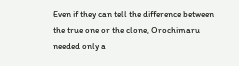Even if they can tell the difference between the true one or the clone, Orochimaru needed only a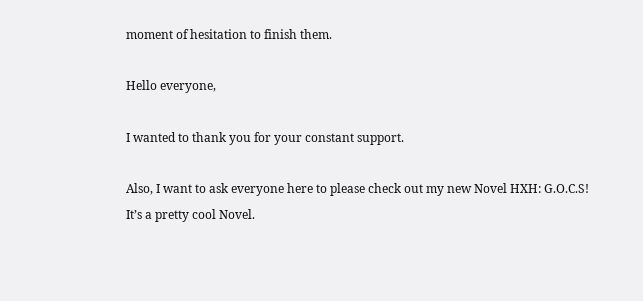moment of hesitation to finish them.

Hello everyone,

I wanted to thank you for your constant support.

Also, I want to ask everyone here to please check out my new Novel HXH: G.O.C.S! It’s a pretty cool Novel.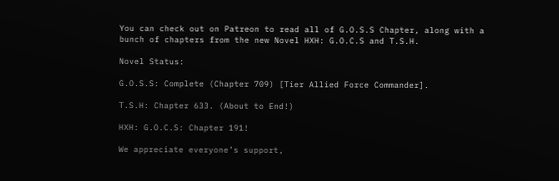You can check out on Patreon to read all of G.O.S.S Chapter, along with a bunch of chapters from the new Novel HXH: G.O.C.S and T.S.H.

Novel Status:

G.O.S.S: Complete (Chapter 709) [Tier Allied Force Commander].

T.S.H: Chapter 633. (About to End!)

HXH: G.O.C.S: Chapter 191!

We appreciate everyone’s support,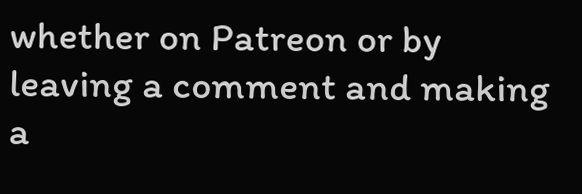whether on Patreon or by leaving a comment and making a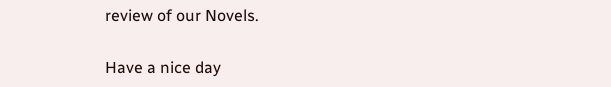review of our Novels.

Have a nice day